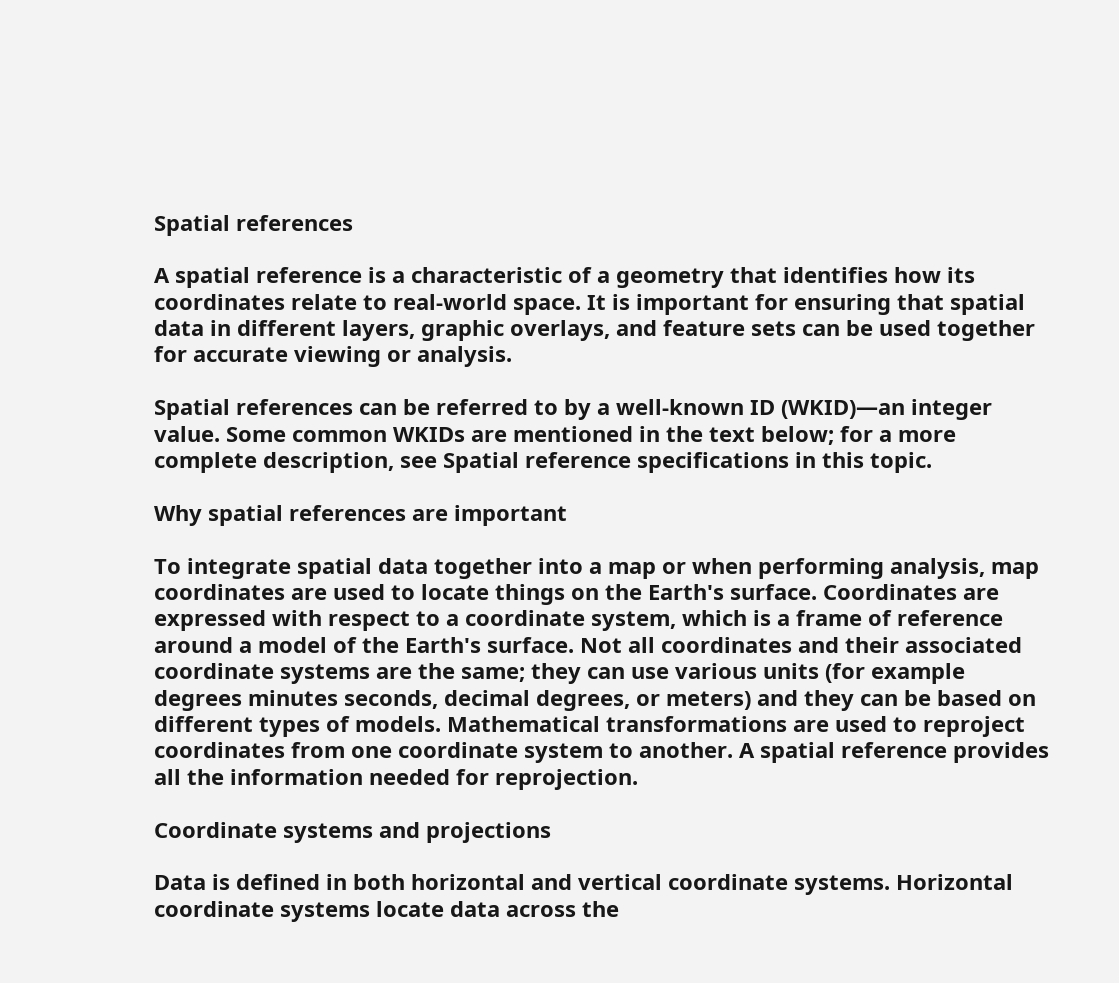Spatial references

A spatial reference is a characteristic of a geometry that identifies how its coordinates relate to real-world space. It is important for ensuring that spatial data in different layers, graphic overlays, and feature sets can be used together for accurate viewing or analysis.

Spatial references can be referred to by a well-known ID (WKID)—an integer value. Some common WKIDs are mentioned in the text below; for a more complete description, see Spatial reference specifications in this topic.

Why spatial references are important

To integrate spatial data together into a map or when performing analysis, map coordinates are used to locate things on the Earth's surface. Coordinates are expressed with respect to a coordinate system, which is a frame of reference around a model of the Earth's surface. Not all coordinates and their associated coordinate systems are the same; they can use various units (for example degrees minutes seconds, decimal degrees, or meters) and they can be based on different types of models. Mathematical transformations are used to reproject coordinates from one coordinate system to another. A spatial reference provides all the information needed for reprojection.

Coordinate systems and projections

Data is defined in both horizontal and vertical coordinate systems. Horizontal coordinate systems locate data across the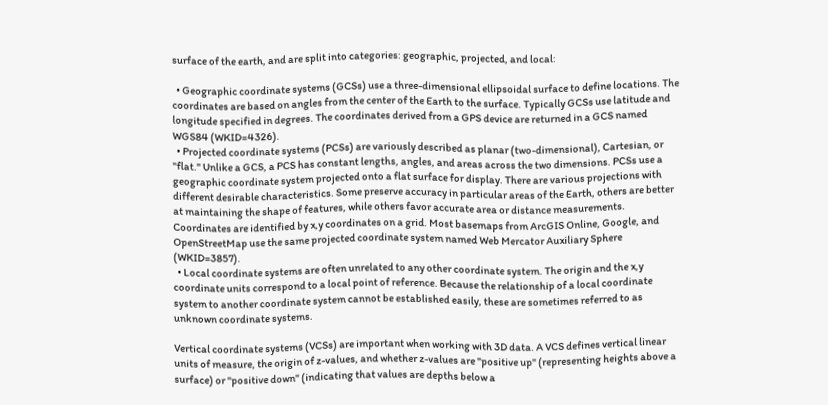surface of the earth, and are split into categories: geographic, projected, and local:

  • Geographic coordinate systems (GCSs) use a three-dimensional ellipsoidal surface to define locations. The coordinates are based on angles from the center of the Earth to the surface. Typically GCSs use latitude and longitude specified in degrees. The coordinates derived from a GPS device are returned in a GCS named WGS84 (WKID=4326).
  • Projected coordinate systems (PCSs) are variously described as planar (two-dimensional), Cartesian, or "flat." Unlike a GCS, a PCS has constant lengths, angles, and areas across the two dimensions. PCSs use a geographic coordinate system projected onto a flat surface for display. There are various projections with different desirable characteristics. Some preserve accuracy in particular areas of the Earth, others are better at maintaining the shape of features, while others favor accurate area or distance measurements. Coordinates are identified by x,y coordinates on a grid. Most basemaps from ArcGIS Online, Google, and OpenStreetMap use the same projected coordinate system named Web Mercator Auxiliary Sphere (WKID=3857).
  • Local coordinate systems are often unrelated to any other coordinate system. The origin and the x,y coordinate units correspond to a local point of reference. Because the relationship of a local coordinate system to another coordinate system cannot be established easily, these are sometimes referred to as unknown coordinate systems.

Vertical coordinate systems (VCSs) are important when working with 3D data. A VCS defines vertical linear units of measure, the origin of z-values, and whether z-values are "positive up" (representing heights above a surface) or "positive down" (indicating that values are depths below a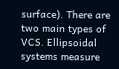surface). There are two main types of VCS. Ellipsoidal systems measure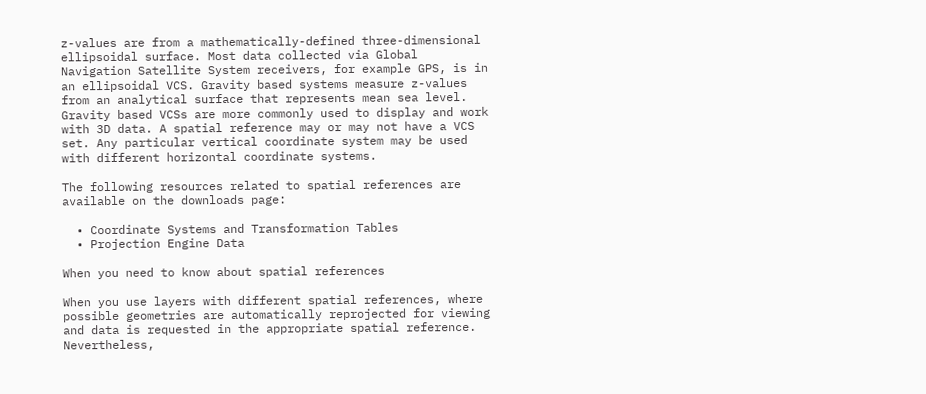z-values are from a mathematically-defined three-dimensional ellipsoidal surface. Most data collected via Global Navigation Satellite System receivers, for example GPS, is in an ellipsoidal VCS. Gravity based systems measure z-values from an analytical surface that represents mean sea level. Gravity based VCSs are more commonly used to display and work with 3D data. A spatial reference may or may not have a VCS set. Any particular vertical coordinate system may be used with different horizontal coordinate systems.

The following resources related to spatial references are available on the downloads page:

  • Coordinate Systems and Transformation Tables
  • Projection Engine Data

When you need to know about spatial references

When you use layers with different spatial references, where possible geometries are automatically reprojected for viewing and data is requested in the appropriate spatial reference. Nevertheless,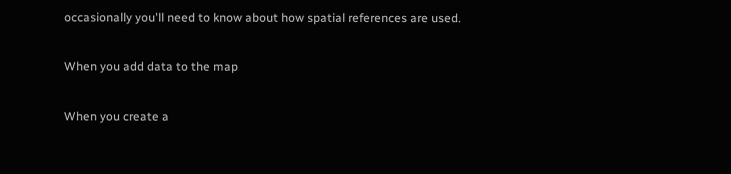occasionally you'll need to know about how spatial references are used.

When you add data to the map

When you create a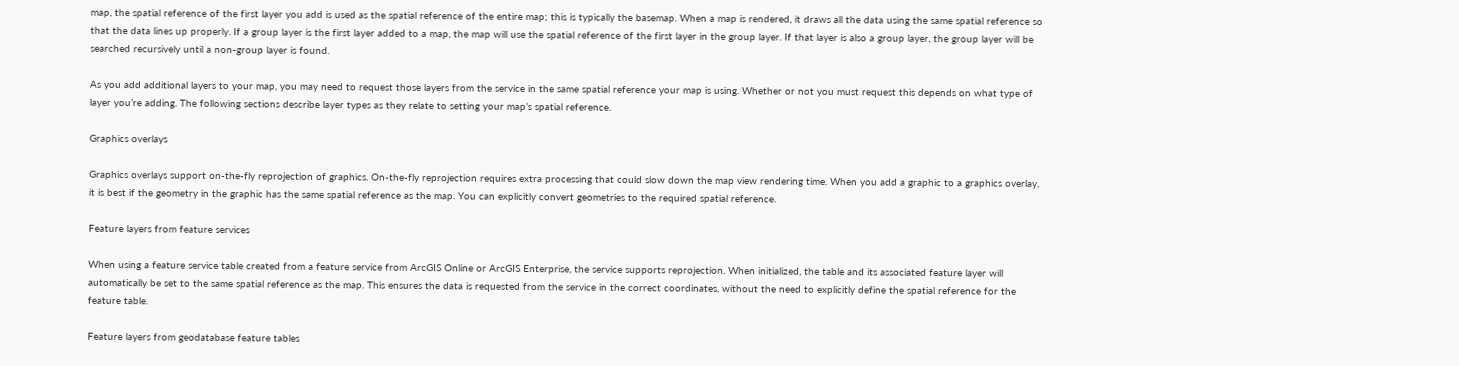map, the spatial reference of the first layer you add is used as the spatial reference of the entire map; this is typically the basemap. When a map is rendered, it draws all the data using the same spatial reference so that the data lines up properly. If a group layer is the first layer added to a map, the map will use the spatial reference of the first layer in the group layer. If that layer is also a group layer, the group layer will be searched recursively until a non-group layer is found.

As you add additional layers to your map, you may need to request those layers from the service in the same spatial reference your map is using. Whether or not you must request this depends on what type of layer you’re adding. The following sections describe layer types as they relate to setting your map’s spatial reference.

Graphics overlays

Graphics overlays support on-the-fly reprojection of graphics. On-the-fly reprojection requires extra processing that could slow down the map view rendering time. When you add a graphic to a graphics overlay, it is best if the geometry in the graphic has the same spatial reference as the map. You can explicitly convert geometries to the required spatial reference.

Feature layers from feature services

When using a feature service table created from a feature service from ArcGIS Online or ArcGIS Enterprise, the service supports reprojection. When initialized, the table and its associated feature layer will automatically be set to the same spatial reference as the map. This ensures the data is requested from the service in the correct coordinates, without the need to explicitly define the spatial reference for the feature table.

Feature layers from geodatabase feature tables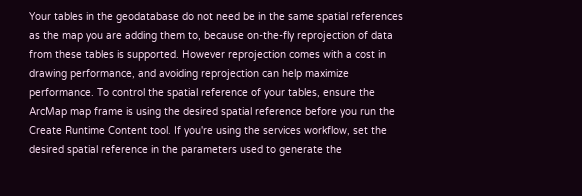Your tables in the geodatabase do not need be in the same spatial references as the map you are adding them to, because on-the-fly reprojection of data from these tables is supported. However reprojection comes with a cost in drawing performance, and avoiding reprojection can help maximize performance. To control the spatial reference of your tables, ensure the ArcMap map frame is using the desired spatial reference before you run the Create Runtime Content tool. If you're using the services workflow, set the desired spatial reference in the parameters used to generate the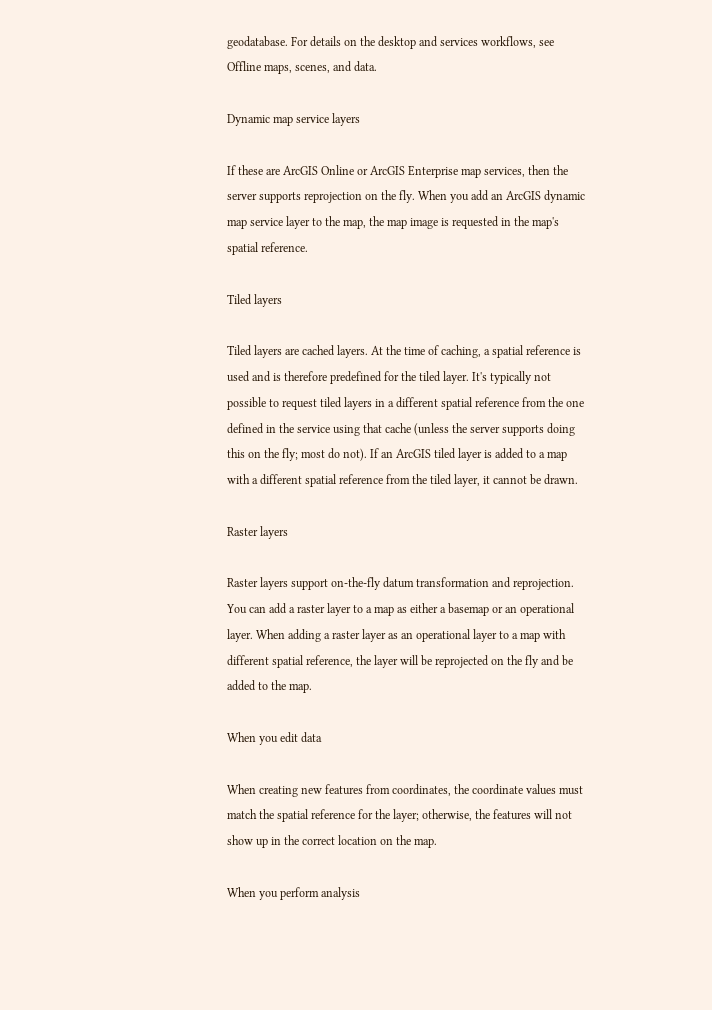geodatabase. For details on the desktop and services workflows, see Offline maps, scenes, and data.

Dynamic map service layers

If these are ArcGIS Online or ArcGIS Enterprise map services, then the server supports reprojection on the fly. When you add an ArcGIS dynamic map service layer to the map, the map image is requested in the map's spatial reference.

Tiled layers

Tiled layers are cached layers. At the time of caching, a spatial reference is used and is therefore predefined for the tiled layer. It's typically not possible to request tiled layers in a different spatial reference from the one defined in the service using that cache (unless the server supports doing this on the fly; most do not). If an ArcGIS tiled layer is added to a map with a different spatial reference from the tiled layer, it cannot be drawn.

Raster layers

Raster layers support on-the-fly datum transformation and reprojection. You can add a raster layer to a map as either a basemap or an operational layer. When adding a raster layer as an operational layer to a map with different spatial reference, the layer will be reprojected on the fly and be added to the map.

When you edit data

When creating new features from coordinates, the coordinate values must match the spatial reference for the layer; otherwise, the features will not show up in the correct location on the map.

When you perform analysis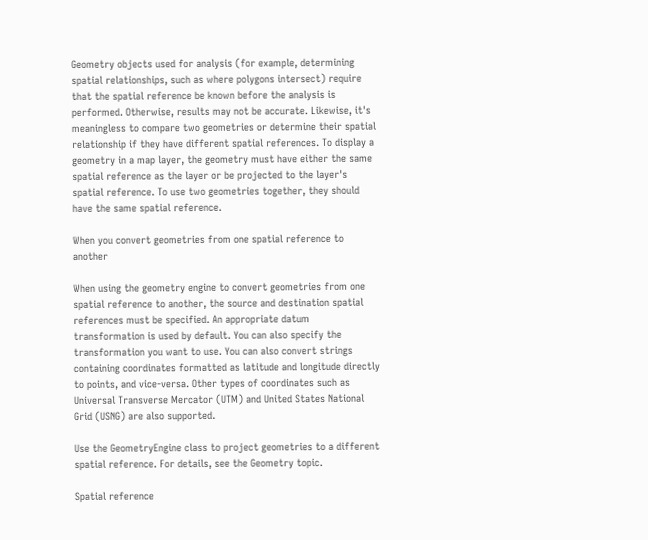Geometry objects used for analysis (for example, determining spatial relationships, such as where polygons intersect) require that the spatial reference be known before the analysis is performed. Otherwise, results may not be accurate. Likewise, it's meaningless to compare two geometries or determine their spatial relationship if they have different spatial references. To display a geometry in a map layer, the geometry must have either the same spatial reference as the layer or be projected to the layer's spatial reference. To use two geometries together, they should have the same spatial reference.

When you convert geometries from one spatial reference to another

When using the geometry engine to convert geometries from one spatial reference to another, the source and destination spatial references must be specified. An appropriate datum transformation is used by default. You can also specify the transformation you want to use. You can also convert strings containing coordinates formatted as latitude and longitude directly to points, and vice-versa. Other types of coordinates such as Universal Transverse Mercator (UTM) and United States National Grid (USNG) are also supported.

Use the GeometryEngine class to project geometries to a different spatial reference. For details, see the Geometry topic.

Spatial reference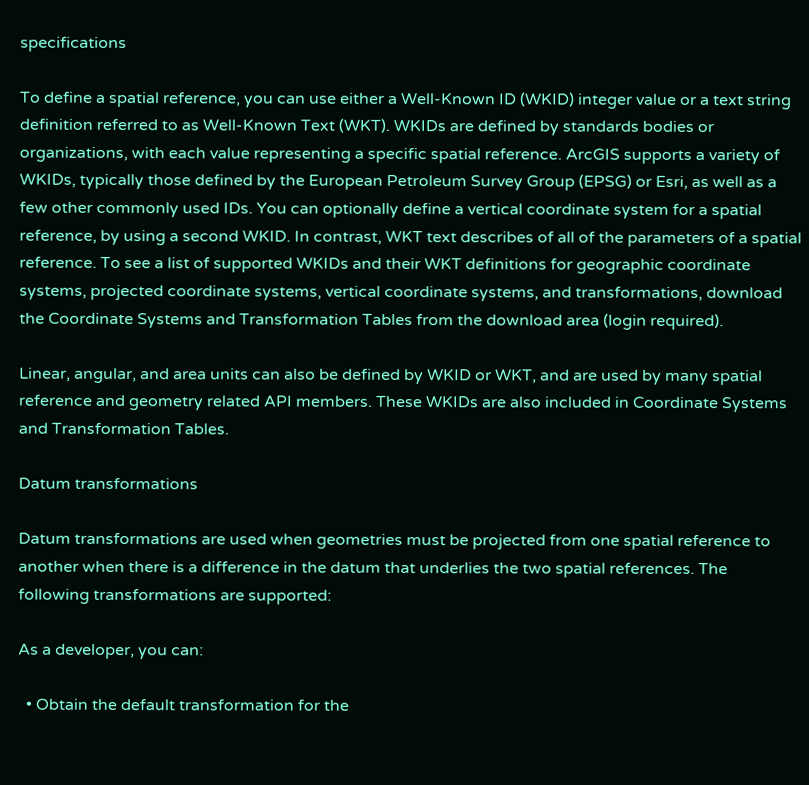specifications

To define a spatial reference, you can use either a Well-Known ID (WKID) integer value or a text string definition referred to as Well-Known Text (WKT). WKIDs are defined by standards bodies or organizations, with each value representing a specific spatial reference. ArcGIS supports a variety of WKIDs, typically those defined by the European Petroleum Survey Group (EPSG) or Esri, as well as a few other commonly used IDs. You can optionally define a vertical coordinate system for a spatial reference, by using a second WKID. In contrast, WKT text describes of all of the parameters of a spatial reference. To see a list of supported WKIDs and their WKT definitions for geographic coordinate systems, projected coordinate systems, vertical coordinate systems, and transformations, download the Coordinate Systems and Transformation Tables from the download area (login required).

Linear, angular, and area units can also be defined by WKID or WKT, and are used by many spatial reference and geometry related API members. These WKIDs are also included in Coordinate Systems and Transformation Tables.

Datum transformations

Datum transformations are used when geometries must be projected from one spatial reference to another when there is a difference in the datum that underlies the two spatial references. The following transformations are supported:

As a developer, you can:

  • Obtain the default transformation for the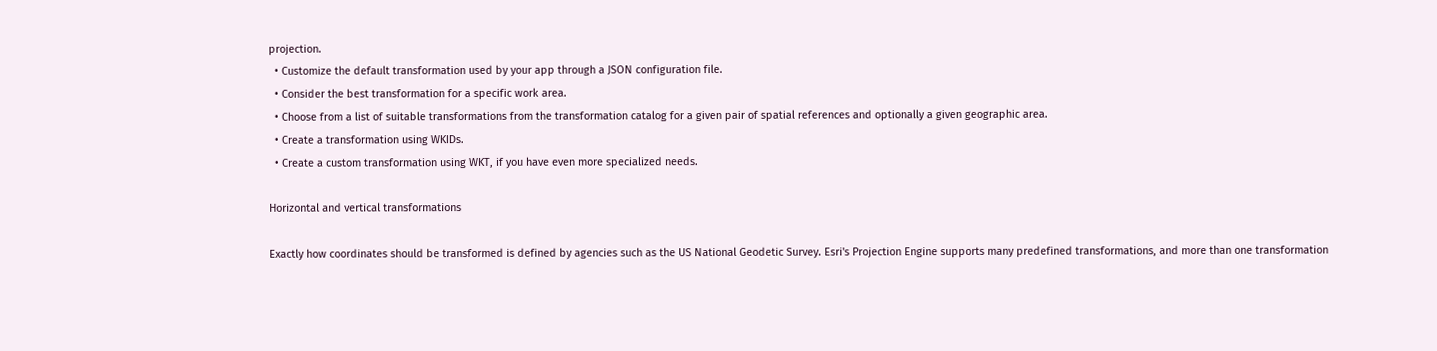projection.
  • Customize the default transformation used by your app through a JSON configuration file.
  • Consider the best transformation for a specific work area.
  • Choose from a list of suitable transformations from the transformation catalog for a given pair of spatial references and optionally a given geographic area.
  • Create a transformation using WKIDs.
  • Create a custom transformation using WKT, if you have even more specialized needs.

Horizontal and vertical transformations

Exactly how coordinates should be transformed is defined by agencies such as the US National Geodetic Survey. Esri's Projection Engine supports many predefined transformations, and more than one transformation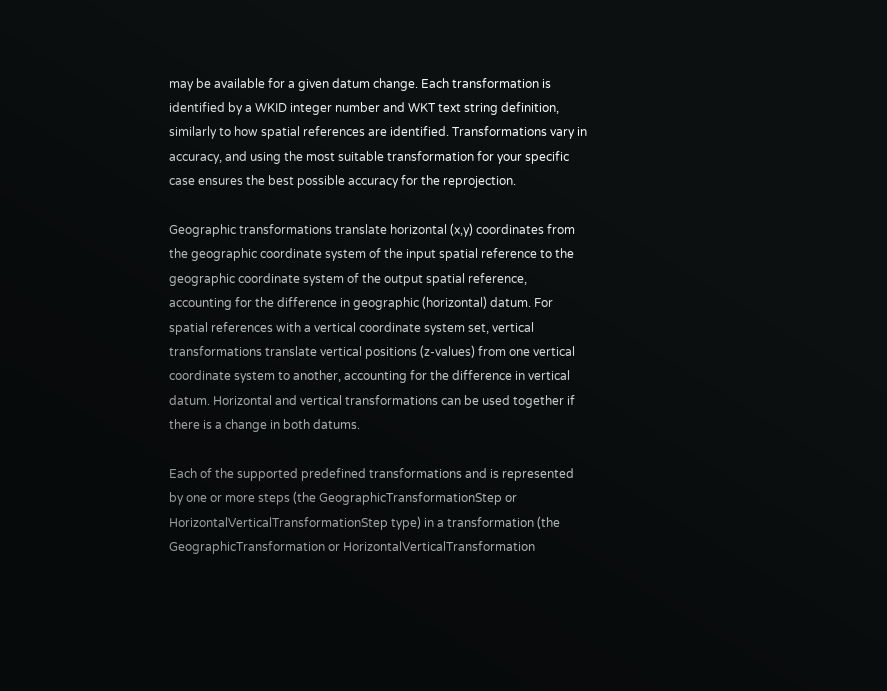may be available for a given datum change. Each transformation is identified by a WKID integer number and WKT text string definition, similarly to how spatial references are identified. Transformations vary in accuracy, and using the most suitable transformation for your specific case ensures the best possible accuracy for the reprojection.

Geographic transformations translate horizontal (x,y) coordinates from the geographic coordinate system of the input spatial reference to the geographic coordinate system of the output spatial reference, accounting for the difference in geographic (horizontal) datum. For spatial references with a vertical coordinate system set, vertical transformations translate vertical positions (z-values) from one vertical coordinate system to another, accounting for the difference in vertical datum. Horizontal and vertical transformations can be used together if there is a change in both datums.

Each of the supported predefined transformations and is represented by one or more steps (the GeographicTransformationStep or HorizontalVerticalTransformationStep type) in a transformation (the GeographicTransformation or HorizontalVerticalTransformation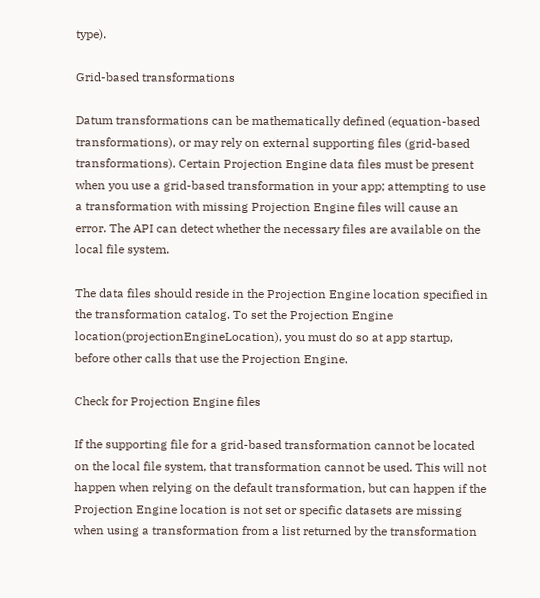type).

Grid-based transformations

Datum transformations can be mathematically defined (equation-based transformations), or may rely on external supporting files (grid-based transformations). Certain Projection Engine data files must be present when you use a grid-based transformation in your app; attempting to use a transformation with missing Projection Engine files will cause an error. The API can detect whether the necessary files are available on the local file system.

The data files should reside in the Projection Engine location specified in the transformation catalog. To set the Projection Engine location(projectionEngineLocation), you must do so at app startup, before other calls that use the Projection Engine.

Check for Projection Engine files

If the supporting file for a grid-based transformation cannot be located on the local file system, that transformation cannot be used. This will not happen when relying on the default transformation, but can happen if the Projection Engine location is not set or specific datasets are missing when using a transformation from a list returned by the transformation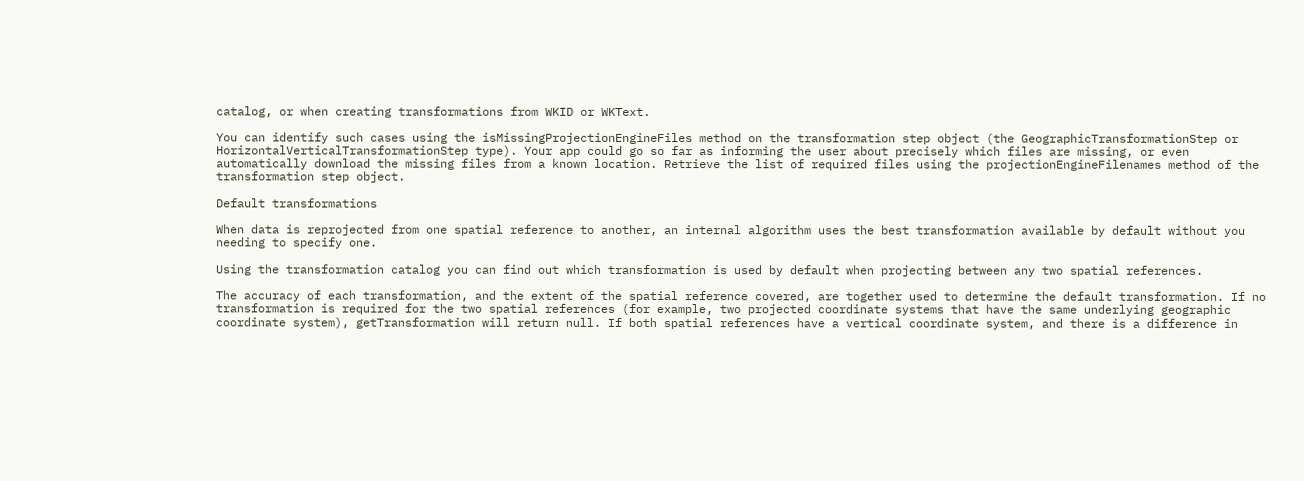catalog, or when creating transformations from WKID or WKText.

You can identify such cases using the isMissingProjectionEngineFiles method on the transformation step object (the GeographicTransformationStep or HorizontalVerticalTransformationStep type). Your app could go so far as informing the user about precisely which files are missing, or even automatically download the missing files from a known location. Retrieve the list of required files using the projectionEngineFilenames method of the transformation step object.

Default transformations

When data is reprojected from one spatial reference to another, an internal algorithm uses the best transformation available by default without you needing to specify one.

Using the transformation catalog you can find out which transformation is used by default when projecting between any two spatial references.

The accuracy of each transformation, and the extent of the spatial reference covered, are together used to determine the default transformation. If no transformation is required for the two spatial references (for example, two projected coordinate systems that have the same underlying geographic coordinate system), getTransformation will return null. If both spatial references have a vertical coordinate system, and there is a difference in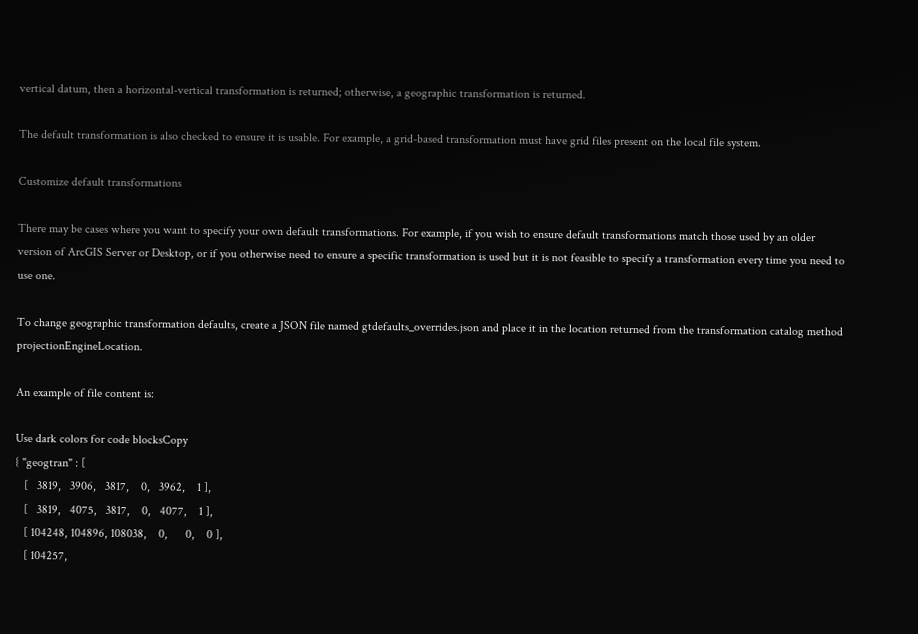vertical datum, then a horizontal-vertical transformation is returned; otherwise, a geographic transformation is returned.

The default transformation is also checked to ensure it is usable. For example, a grid-based transformation must have grid files present on the local file system.

Customize default transformations

There may be cases where you want to specify your own default transformations. For example, if you wish to ensure default transformations match those used by an older version of ArcGIS Server or Desktop, or if you otherwise need to ensure a specific transformation is used but it is not feasible to specify a transformation every time you need to use one.

To change geographic transformation defaults, create a JSON file named gtdefaults_overrides.json and place it in the location returned from the transformation catalog method projectionEngineLocation.

An example of file content is:

Use dark colors for code blocksCopy
{ "geogtran" : [
   [   3819,   3906,   3817,    0,   3962,    1 ],
   [   3819,   4075,   3817,    0,   4077,    1 ],
   [ 104248, 104896, 108038,    0,      0,    0 ],
   [ 104257,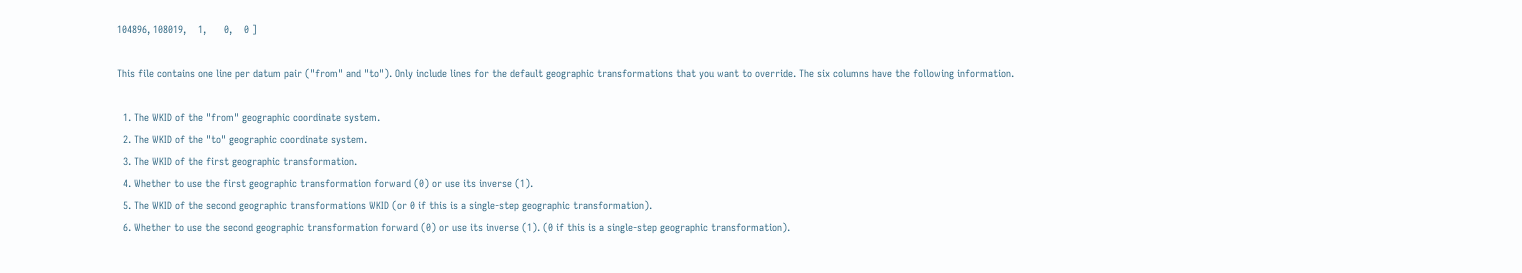104896, 108019,    1,      0,    0 ]

This file contains one line per datum pair ("from" and "to"). Only include lines for the default geographic transformations that you want to override. The six columns have the following information.

  1. The WKID of the "from" geographic coordinate system.
  2. The WKID of the "to" geographic coordinate system.
  3. The WKID of the first geographic transformation.
  4. Whether to use the first geographic transformation forward (0) or use its inverse (1).
  5. The WKID of the second geographic transformations WKID (or 0 if this is a single-step geographic transformation).
  6. Whether to use the second geographic transformation forward (0) or use its inverse (1). (0 if this is a single-step geographic transformation).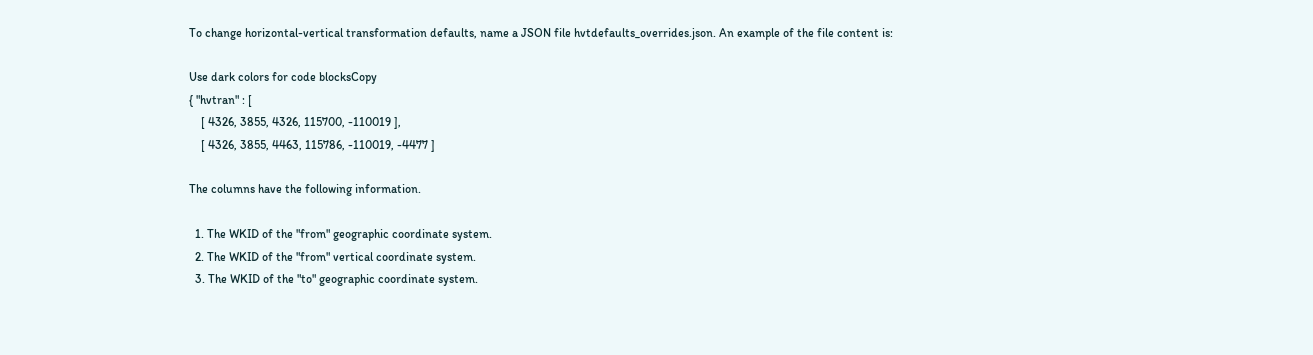To change horizontal-vertical transformation defaults, name a JSON file hvtdefaults_overrides.json. An example of the file content is:

Use dark colors for code blocksCopy
{ "hvtran" : [
    [ 4326, 3855, 4326, 115700, -110019 ],
    [ 4326, 3855, 4463, 115786, -110019, -4477 ]

The columns have the following information.

  1. The WKID of the "from" geographic coordinate system.
  2. The WKID of the "from" vertical coordinate system.
  3. The WKID of the "to" geographic coordinate system.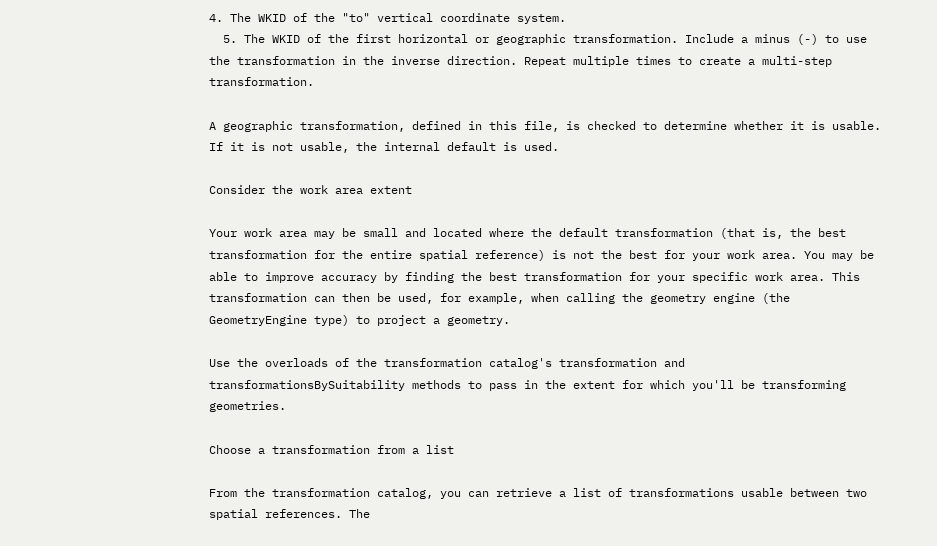4. The WKID of the "to" vertical coordinate system.
  5. The WKID of the first horizontal or geographic transformation. Include a minus (-) to use the transformation in the inverse direction. Repeat multiple times to create a multi-step transformation.

A geographic transformation, defined in this file, is checked to determine whether it is usable. If it is not usable, the internal default is used.

Consider the work area extent

Your work area may be small and located where the default transformation (that is, the best transformation for the entire spatial reference) is not the best for your work area. You may be able to improve accuracy by finding the best transformation for your specific work area. This transformation can then be used, for example, when calling the geometry engine (the GeometryEngine type) to project a geometry.

Use the overloads of the transformation catalog's transformation and transformationsBySuitability methods to pass in the extent for which you'll be transforming geometries.

Choose a transformation from a list

From the transformation catalog, you can retrieve a list of transformations usable between two spatial references. The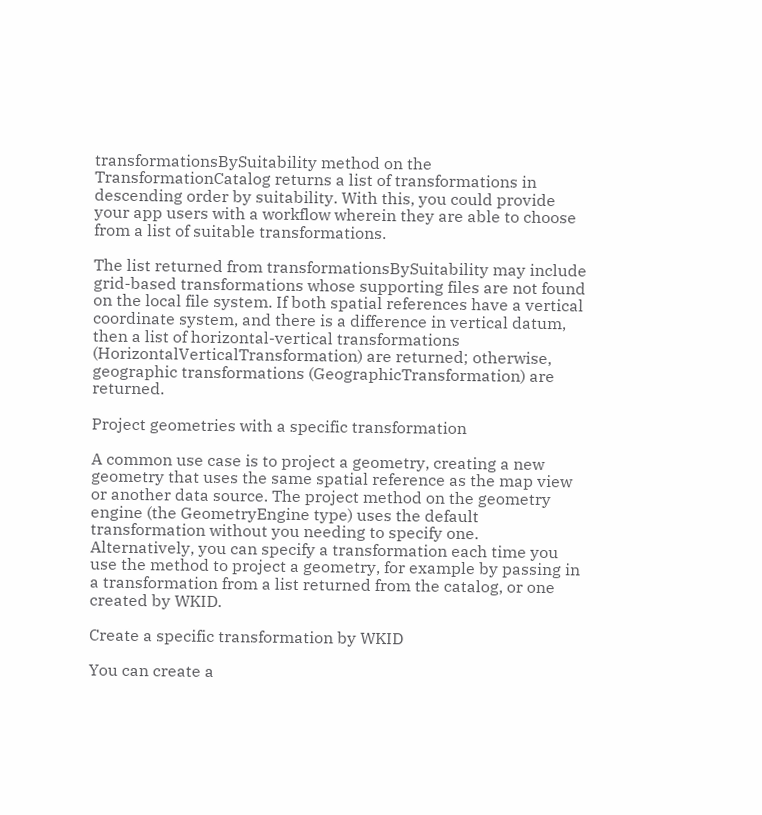transformationsBySuitability method on the TransformationCatalog returns a list of transformations in descending order by suitability. With this, you could provide your app users with a workflow wherein they are able to choose from a list of suitable transformations.

The list returned from transformationsBySuitability may include grid-based transformations whose supporting files are not found on the local file system. If both spatial references have a vertical coordinate system, and there is a difference in vertical datum, then a list of horizontal-vertical transformations (HorizontalVerticalTransformation) are returned; otherwise, geographic transformations (GeographicTransformation) are returned.

Project geometries with a specific transformation

A common use case is to project a geometry, creating a new geometry that uses the same spatial reference as the map view or another data source. The project method on the geometry engine (the GeometryEngine type) uses the default transformation without you needing to specify one. Alternatively, you can specify a transformation each time you use the method to project a geometry, for example by passing in a transformation from a list returned from the catalog, or one created by WKID.

Create a specific transformation by WKID

You can create a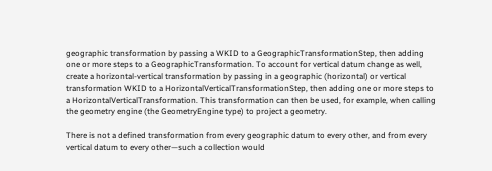geographic transformation by passing a WKID to a GeographicTransformationStep, then adding one or more steps to a GeographicTransformation. To account for vertical datum change as well, create a horizontal-vertical transformation by passing in a geographic (horizontal) or vertical transformation WKID to a HorizontalVerticalTransformationStep, then adding one or more steps to a HorizontalVerticalTransformation. This transformation can then be used, for example, when calling the geometry engine (the GeometryEngine type) to project a geometry.

There is not a defined transformation from every geographic datum to every other, and from every vertical datum to every other—such a collection would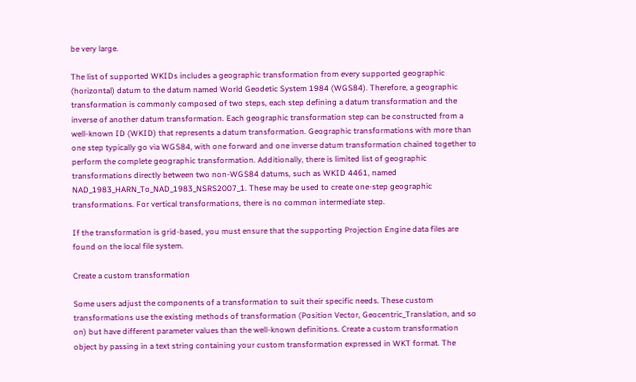be very large.

The list of supported WKIDs includes a geographic transformation from every supported geographic (horizontal) datum to the datum named World Geodetic System 1984 (WGS84). Therefore, a geographic transformation is commonly composed of two steps, each step defining a datum transformation and the inverse of another datum transformation. Each geographic transformation step can be constructed from a well-known ID (WKID) that represents a datum transformation. Geographic transformations with more than one step typically go via WGS84, with one forward and one inverse datum transformation chained together to perform the complete geographic transformation. Additionally, there is limited list of geographic transformations directly between two non-WGS84 datums, such as WKID 4461, named NAD_1983_HARN_To_NAD_1983_NSRS2007_1. These may be used to create one-step geographic transformations. For vertical transformations, there is no common intermediate step.

If the transformation is grid-based, you must ensure that the supporting Projection Engine data files are found on the local file system.

Create a custom transformation

Some users adjust the components of a transformation to suit their specific needs. These custom transformations use the existing methods of transformation (Position Vector, Geocentric_Translation, and so on) but have different parameter values than the well-known definitions. Create a custom transformation object by passing in a text string containing your custom transformation expressed in WKT format. The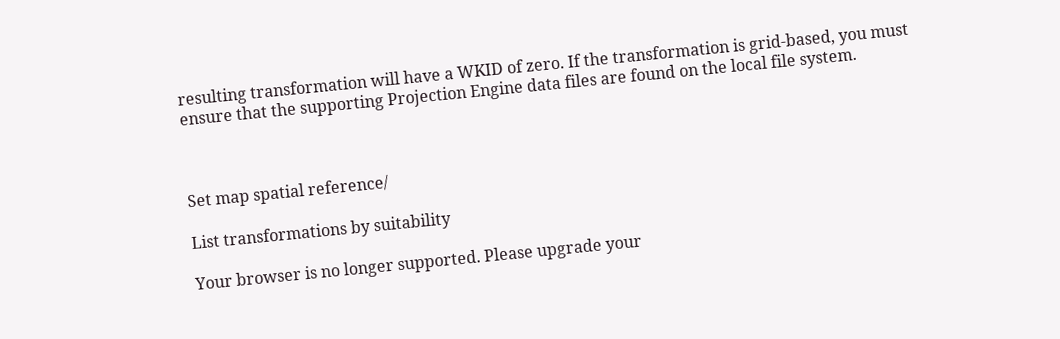resulting transformation will have a WKID of zero. If the transformation is grid-based, you must ensure that the supporting Projection Engine data files are found on the local file system.



Set map spatial reference/

List transformations by suitability

Your browser is no longer supported. Please upgrade your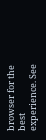browser for the best experience. See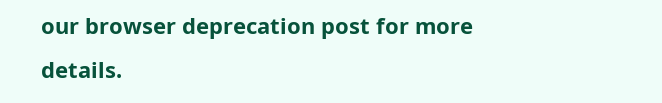our browser deprecation post for more details.